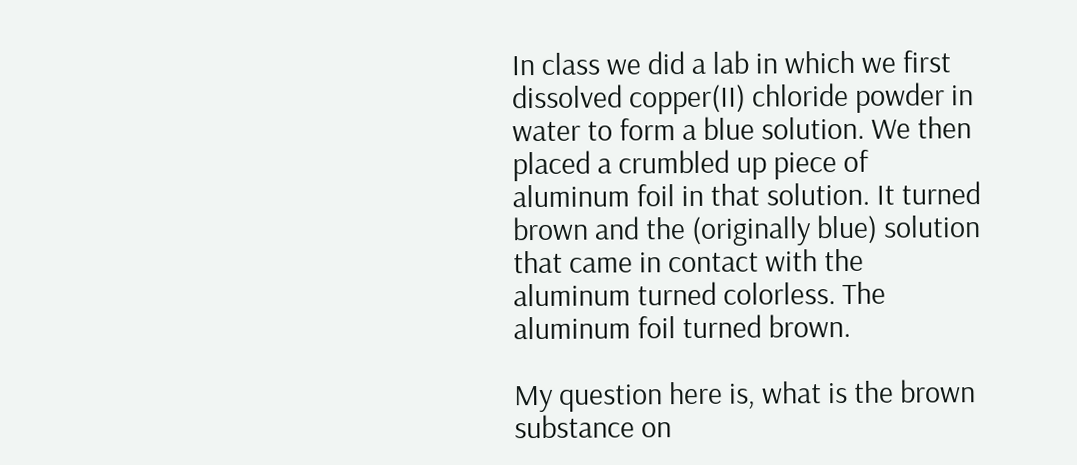In class we did a lab in which we first dissolved copper(II) chloride powder in water to form a blue solution. We then placed a crumbled up piece of aluminum foil in that solution. It turned brown and the (originally blue) solution that came in contact with the aluminum turned colorless. The aluminum foil turned brown.

My question here is, what is the brown substance on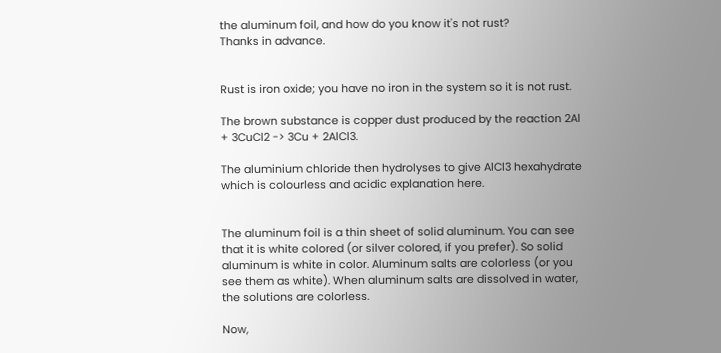the aluminum foil, and how do you know it's not rust?
Thanks in advance.


Rust is iron oxide; you have no iron in the system so it is not rust.

The brown substance is copper dust produced by the reaction 2Al + 3CuCl2 -> 3Cu + 2AlCl3.

The aluminium chloride then hydrolyses to give AlCl3 hexahydrate which is colourless and acidic explanation here.


The aluminum foil is a thin sheet of solid aluminum. You can see that it is white colored (or silver colored, if you prefer). So solid aluminum is white in color. Aluminum salts are colorless (or you see them as white). When aluminum salts are dissolved in water, the solutions are colorless.

Now,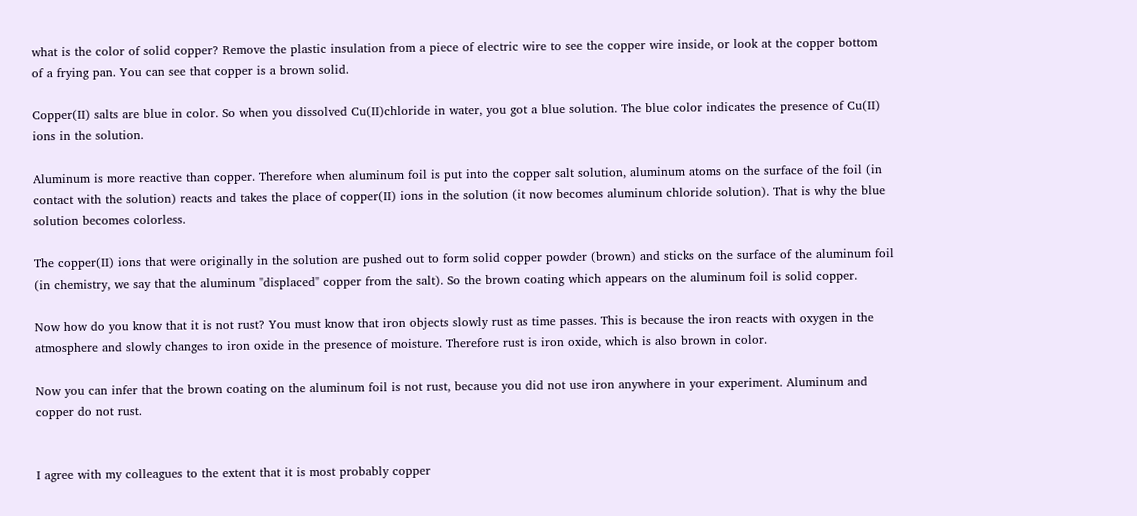what is the color of solid copper? Remove the plastic insulation from a piece of electric wire to see the copper wire inside, or look at the copper bottom of a frying pan. You can see that copper is a brown solid.

Copper(II) salts are blue in color. So when you dissolved Cu(II)chloride in water, you got a blue solution. The blue color indicates the presence of Cu(II) ions in the solution.

Aluminum is more reactive than copper. Therefore when aluminum foil is put into the copper salt solution, aluminum atoms on the surface of the foil (in contact with the solution) reacts and takes the place of copper(II) ions in the solution (it now becomes aluminum chloride solution). That is why the blue solution becomes colorless.

The copper(II) ions that were originally in the solution are pushed out to form solid copper powder (brown) and sticks on the surface of the aluminum foil (in chemistry, we say that the aluminum "displaced" copper from the salt). So the brown coating which appears on the aluminum foil is solid copper.

Now how do you know that it is not rust? You must know that iron objects slowly rust as time passes. This is because the iron reacts with oxygen in the atmosphere and slowly changes to iron oxide in the presence of moisture. Therefore rust is iron oxide, which is also brown in color.

Now you can infer that the brown coating on the aluminum foil is not rust, because you did not use iron anywhere in your experiment. Aluminum and copper do not rust.


I agree with my colleagues to the extent that it is most probably copper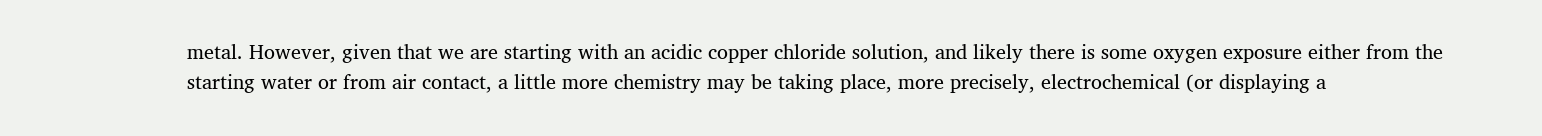metal. However, given that we are starting with an acidic copper chloride solution, and likely there is some oxygen exposure either from the starting water or from air contact, a little more chemistry may be taking place, more precisely, electrochemical (or displaying a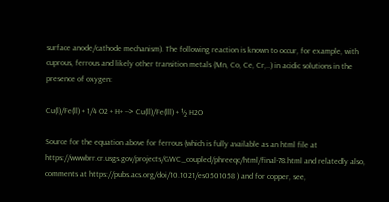surface anode/cathode mechanism). The following reaction is known to occur, for example, with cuprous, ferrous and likely other transition metals (Mn, Co, Ce, Cr,..) in acidic solutions in the presence of oxygen:

Cu(l)/Fe(ll) + 1/4 O2 + H+ --> Cu(ll)/Fe(lll) + ½ H2O

Source for the equation above for ferrous (which is fully available as an html file at https://wwwbrr.cr.usgs.gov/projects/GWC_coupled/phreeqc/html/final-78.html and relatedly also, comments at https://pubs.acs.org/doi/10.1021/es0501058 ) and for copper, see,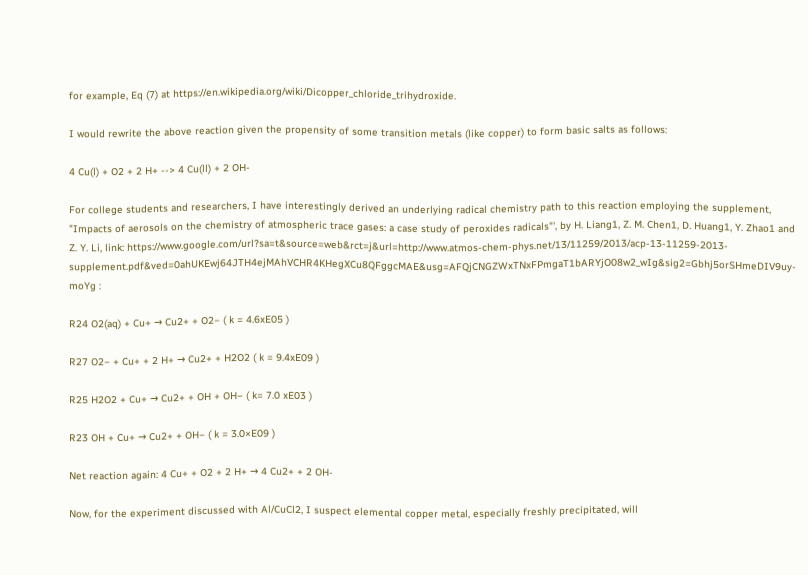for example, Eq (7) at https://en.wikipedia.org/wiki/Dicopper_chloride_trihydroxide.

I would rewrite the above reaction given the propensity of some transition metals (like copper) to form basic salts as follows:

4 Cu(l) + O2 + 2 H+ --> 4 Cu(ll) + 2 OH-

For college students and researchers, I have interestingly derived an underlying radical chemistry path to this reaction employing the supplement, "Impacts of aerosols on the chemistry of atmospheric trace gases: a case study of peroxides radicals"', by H. Liang1, Z. M. Chen1, D. Huang1, Y. Zhao1 and Z. Y. Li, link: https://www.google.com/url?sa=t&source=web&rct=j&url=http://www.atmos-chem-phys.net/13/11259/2013/acp-13-11259-2013-supplement.pdf&ved=0ahUKEwj64JTH4ejMAhVCHR4KHegXCu8QFggcMAE&usg=AFQjCNGZWxTNxFPmgaT1bARYjO08w2_wIg&sig2=Gbhj5orSHmeDIV9uy-moYg :

R24 O2(aq) + Cu+ → Cu2+ + O2− ( k = 4.6xE05 )

R27 O2− + Cu+ + 2 H+ → Cu2+ + H2O2 ( k = 9.4xE09 )

R25 H2O2 + Cu+ → Cu2+ + OH + OH− ( k= 7.0 xE03 )

R23 OH + Cu+ → Cu2+ + OH− ( k = 3.0×E09 )

Net reaction again: 4 Cu+ + O2 + 2 H+ → 4 Cu2+ + 2 OH-

Now, for the experiment discussed with Al/CuCl2, I suspect elemental copper metal, especially freshly precipitated, will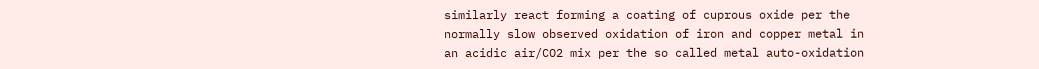similarly react forming a coating of cuprous oxide per the normally slow observed oxidation of iron and copper metal in an acidic air/CO2 mix per the so called metal auto-oxidation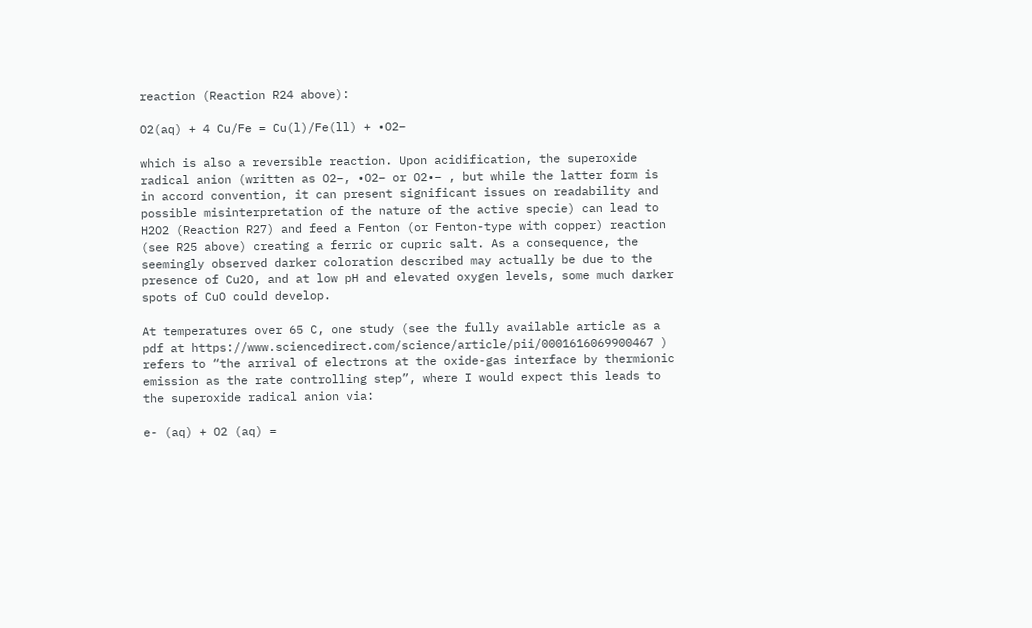reaction (Reaction R24 above):

O2(aq) + 4 Cu/Fe = Cu(l)/Fe(ll) + •O2−

which is also a reversible reaction. Upon acidification, the superoxide radical anion (written as O2−, •O2− or O2•− , but while the latter form is in accord convention, it can present significant issues on readability and possible misinterpretation of the nature of the active specie) can lead to H2O2 (Reaction R27) and feed a Fenton (or Fenton-type with copper) reaction (see R25 above) creating a ferric or cupric salt. As a consequence, the seemingly observed darker coloration described may actually be due to the presence of Cu2O, and at low pH and elevated oxygen levels, some much darker spots of CuO could develop.

At temperatures over 65 C, one study (see the fully available article as a pdf at https://www.sciencedirect.com/science/article/pii/0001616069900467 ) refers to “the arrival of electrons at the oxide-gas interface by thermionic emission as the rate controlling step”, where I would expect this leads to the superoxide radical anion via:

e- (aq) + O2 (aq) =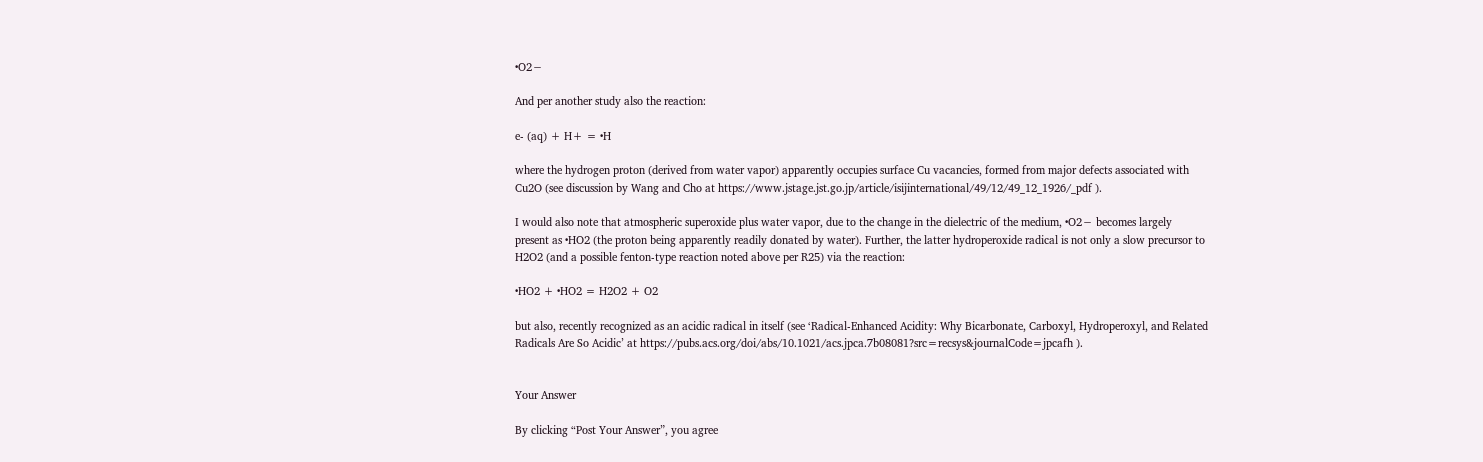•O2−

And per another study also the reaction:

e- (aq) + H+ = •H

where the hydrogen proton (derived from water vapor) apparently occupies surface Cu vacancies, formed from major defects associated with Cu2O (see discussion by Wang and Cho at https://www.jstage.jst.go.jp/article/isijinternational/49/12/49_12_1926/_pdf ).

I would also note that atmospheric superoxide plus water vapor, due to the change in the dielectric of the medium, •O2− becomes largely present as •HO2 (the proton being apparently readily donated by water). Further, the latter hydroperoxide radical is not only a slow precursor to H2O2 (and a possible fenton-type reaction noted above per R25) via the reaction:

•HO2 + •HO2 = H2O2 + O2

but also, recently recognized as an acidic radical in itself (see ‘Radical-Enhanced Acidity: Why Bicarbonate, Carboxyl, Hydroperoxyl, and Related Radicals Are So Acidic’ at https://pubs.acs.org/doi/abs/10.1021/acs.jpca.7b08081?src=recsys&journalCode=jpcafh ).


Your Answer

By clicking “Post Your Answer”, you agree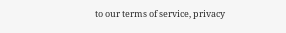to our terms of service, privacy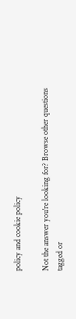policy and cookie policy

Not the answer you're looking for? Browse other questions tagged or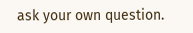ask your own question.